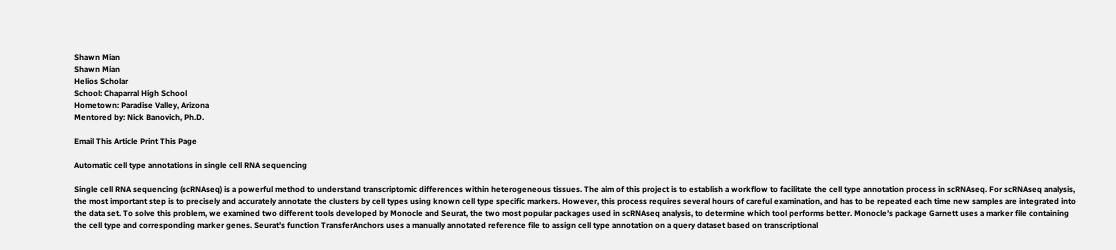Shawn Mian
Shawn Mian
Helios Scholar
School: Chaparral High School
Hometown: Paradise Valley, Arizona
Mentored by: Nick Banovich, Ph.D.

Email This Article Print This Page

Automatic cell type annotations in single cell RNA sequencing

Single cell RNA sequencing (scRNAseq) is a powerful method to understand transcriptomic differences within heterogeneous tissues. The aim of this project is to establish a workflow to facilitate the cell type annotation process in scRNAseq. For scRNAseq analysis, the most important step is to precisely and accurately annotate the clusters by cell types using known cell type specific markers. However, this process requires several hours of careful examination, and has to be repeated each time new samples are integrated into the data set. To solve this problem, we examined two different tools developed by Monocle and Seurat, the two most popular packages used in scRNAseq analysis, to determine which tool performs better. Monocle’s package Garnett uses a marker file containing the cell type and corresponding marker genes. Seurat’s function TransferAnchors uses a manually annotated reference file to assign cell type annotation on a query dataset based on transcriptional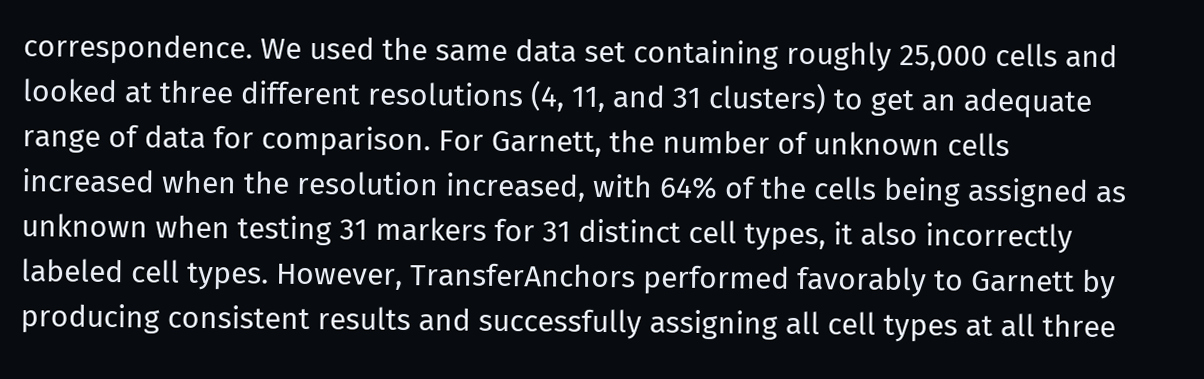correspondence. We used the same data set containing roughly 25,000 cells and looked at three different resolutions (4, 11, and 31 clusters) to get an adequate range of data for comparison. For Garnett, the number of unknown cells increased when the resolution increased, with 64% of the cells being assigned as unknown when testing 31 markers for 31 distinct cell types, it also incorrectly labeled cell types. However, TransferAnchors performed favorably to Garnett by producing consistent results and successfully assigning all cell types at all three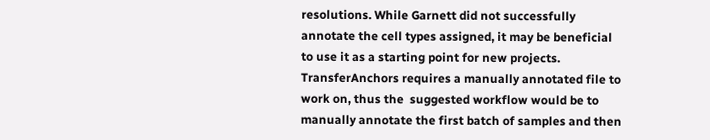resolutions. While Garnett did not successfully annotate the cell types assigned, it may be beneficial to use it as a starting point for new projects. TransferAnchors requires a manually annotated file to work on, thus the  suggested workflow would be to manually annotate the first batch of samples and then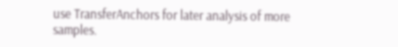use TransferAnchors for later analysis of more samples.